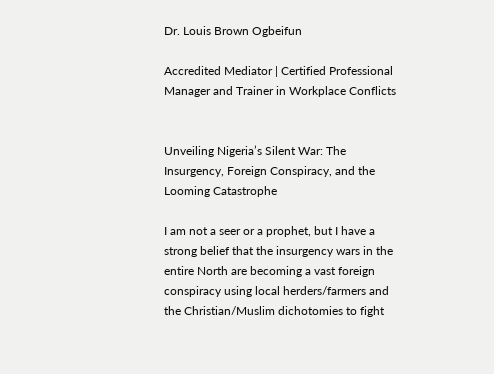Dr. Louis Brown Ogbeifun

Accredited Mediator | Certified Professional Manager and Trainer in Workplace Conflicts


Unveiling Nigeria’s Silent War: The Insurgency, Foreign Conspiracy, and the Looming Catastrophe

I am not a seer or a prophet, but I have a strong belief that the insurgency wars in the entire North are becoming a vast foreign conspiracy using local herders/farmers and the Christian/Muslim dichotomies to fight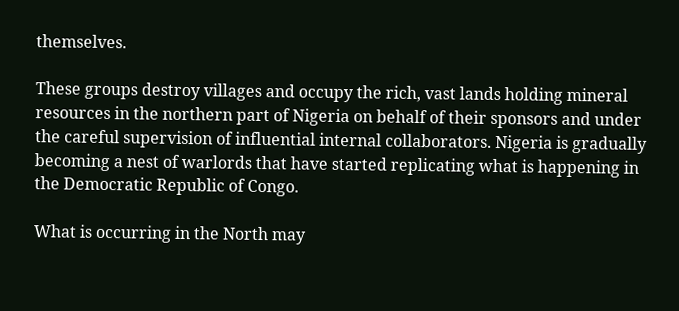themselves.

These groups destroy villages and occupy the rich, vast lands holding mineral resources in the northern part of Nigeria on behalf of their sponsors and under the careful supervision of influential internal collaborators. Nigeria is gradually becoming a nest of warlords that have started replicating what is happening in the Democratic Republic of Congo.

What is occurring in the North may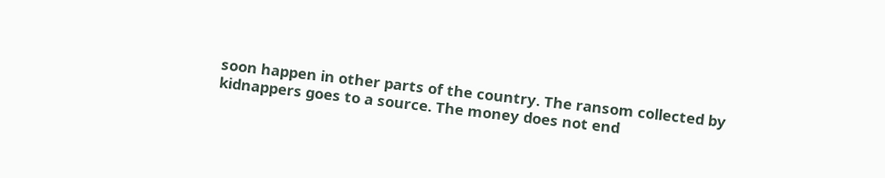soon happen in other parts of the country. The ransom collected by kidnappers goes to a source. The money does not end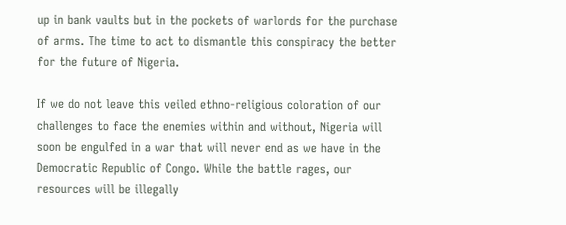up in bank vaults but in the pockets of warlords for the purchase of arms. The time to act to dismantle this conspiracy the better for the future of Nigeria.

If we do not leave this veiled ethno-religious coloration of our challenges to face the enemies within and without, Nigeria will soon be engulfed in a war that will never end as we have in the Democratic Republic of Congo. While the battle rages, our resources will be illegally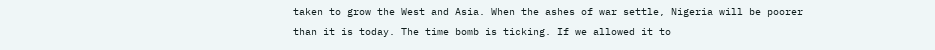taken to grow the West and Asia. When the ashes of war settle, Nigeria will be poorer than it is today. The time bomb is ticking. If we allowed it to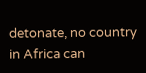detonate, no country in Africa can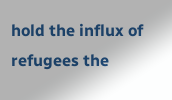hold the influx of refugees the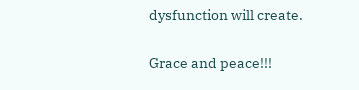dysfunction will create.

Grace and peace!!!